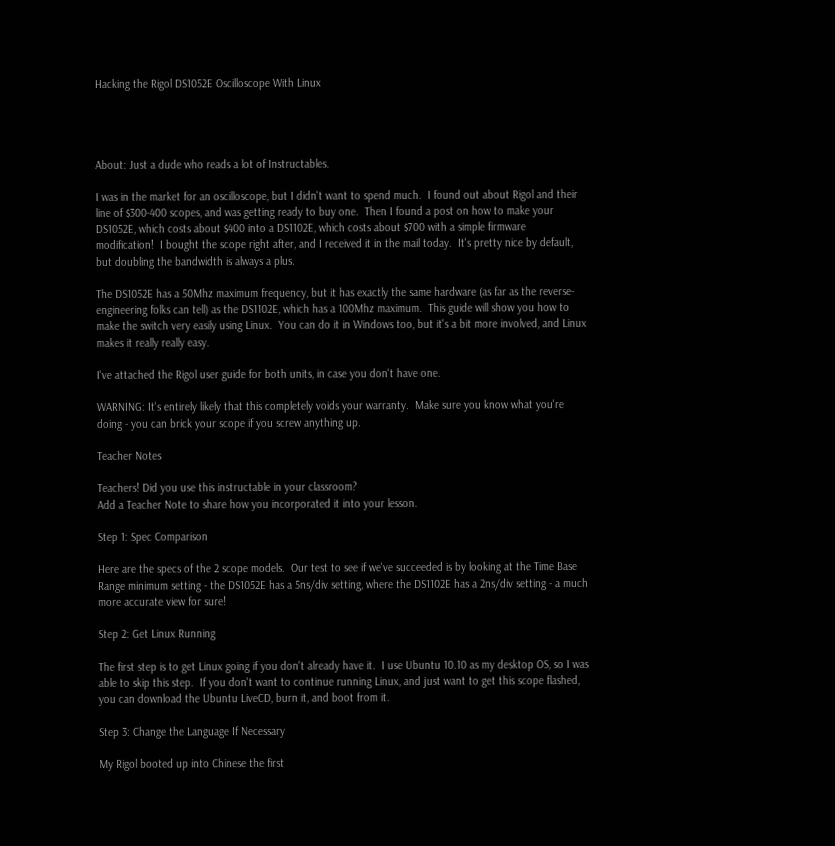Hacking the Rigol DS1052E Oscilloscope With Linux




About: Just a dude who reads a lot of Instructables.

I was in the market for an oscilloscope, but I didn't want to spend much.  I found out about Rigol and their line of $300-400 scopes, and was getting ready to buy one.  Then I found a post on how to make your DS1052E, which costs about $400 into a DS1102E, which costs about $700 with a simple firmware modification!  I bought the scope right after, and I received it in the mail today.  It's pretty nice by default, but doubling the bandwidth is always a plus.

The DS1052E has a 50Mhz maximum frequency, but it has exactly the same hardware (as far as the reverse-engineering folks can tell) as the DS1102E, which has a 100Mhz maximum.  This guide will show you how to make the switch very easily using Linux.  You can do it in Windows too, but it's a bit more involved, and Linux makes it really really easy.

I've attached the Rigol user guide for both units, in case you don't have one.

WARNING: It's entirely likely that this completely voids your warranty.  Make sure you know what you're doing - you can brick your scope if you screw anything up.

Teacher Notes

Teachers! Did you use this instructable in your classroom?
Add a Teacher Note to share how you incorporated it into your lesson.

Step 1: Spec Comparison

Here are the specs of the 2 scope models.  Our test to see if we've succeeded is by looking at the Time Base Range minimum setting - the DS1052E has a 5ns/div setting, where the DS1102E has a 2ns/div setting - a much more accurate view for sure!

Step 2: Get Linux Running

The first step is to get Linux going if you don't already have it.  I use Ubuntu 10.10 as my desktop OS, so I was able to skip this step.  If you don't want to continue running Linux, and just want to get this scope flashed, you can download the Ubuntu LiveCD, burn it, and boot from it.

Step 3: Change the Language If Necessary

My Rigol booted up into Chinese the first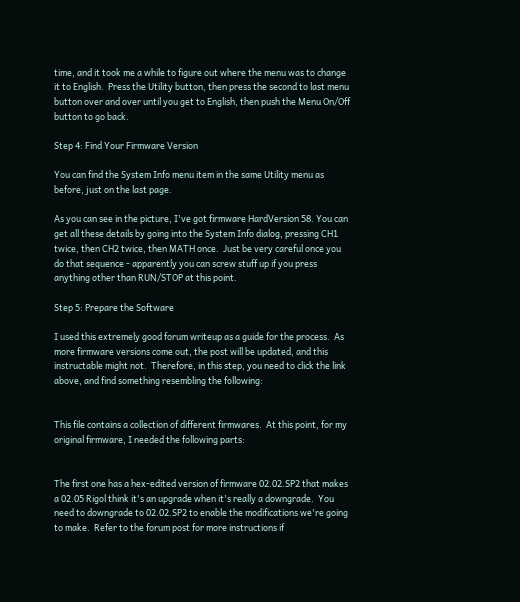time, and it took me a while to figure out where the menu was to change it to English.  Press the Utility button, then press the second to last menu button over and over until you get to English, then push the Menu On/Off button to go back.

Step 4: Find Your Firmware Version

You can find the System Info menu item in the same Utility menu as before, just on the last page.

As you can see in the picture, I've got firmware HardVersion 58. You can get all these details by going into the System Info dialog, pressing CH1 twice, then CH2 twice, then MATH once.  Just be very careful once you do that sequence - apparently you can screw stuff up if you press anything other than RUN/STOP at this point.

Step 5: Prepare the Software

I used this extremely good forum writeup as a guide for the process.  As more firmware versions come out, the post will be updated, and this instructable might not.  Therefore, in this step, you need to click the link above, and find something resembling the following:


This file contains a collection of different firmwares.  At this point, for my original firmware, I needed the following parts:


The first one has a hex-edited version of firmware 02.02.SP2 that makes a 02.05 Rigol think it's an upgrade when it's really a downgrade.  You need to downgrade to 02.02.SP2 to enable the modifications we're going to make.  Refer to the forum post for more instructions if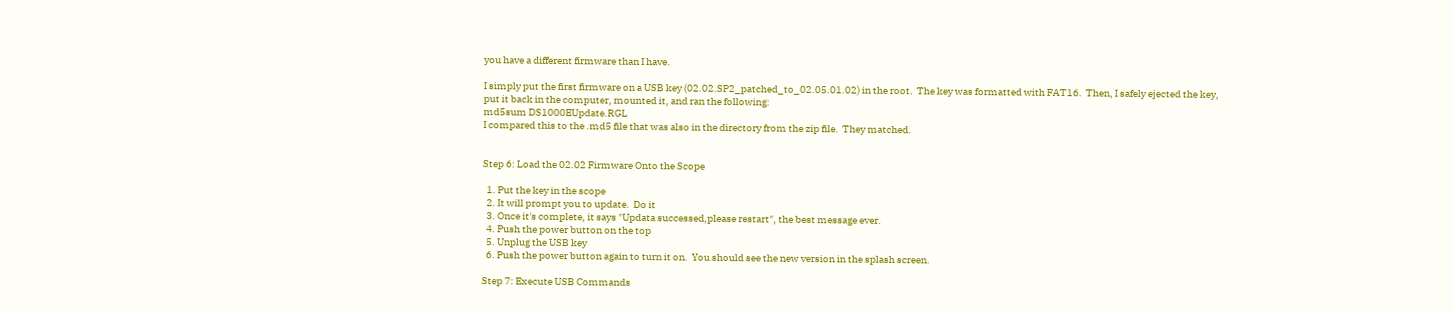you have a different firmware than I have.

I simply put the first firmware on a USB key (02.02.SP2_patched_to_02.05.01.02) in the root.  The key was formatted with FAT16.  Then, I safely ejected the key, put it back in the computer, mounted it, and ran the following:
md5sum DS1000EUpdate.RGL
I compared this to the .md5 file that was also in the directory from the zip file.  They matched.


Step 6: Load the 02.02 Firmware Onto the Scope

  1. Put the key in the scope
  2. It will prompt you to update.  Do it
  3. Once it's complete, it says "Updata successed,please restart", the best message ever.
  4. Push the power button on the top
  5. Unplug the USB key
  6. Push the power button again to turn it on.  You should see the new version in the splash screen.

Step 7: Execute USB Commands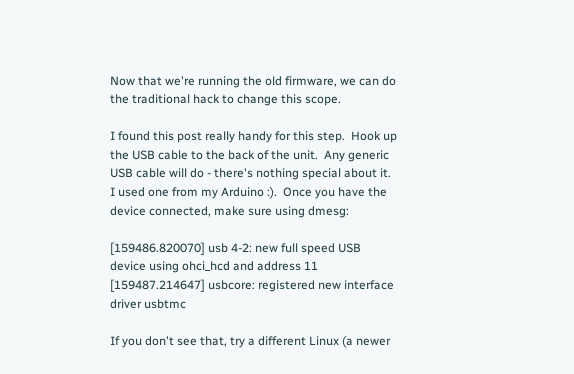Now that we're running the old firmware, we can do the traditional hack to change this scope.

I found this post really handy for this step.  Hook up the USB cable to the back of the unit.  Any generic USB cable will do - there's nothing special about it.  I used one from my Arduino :).  Once you have the device connected, make sure using dmesg:

[159486.820070] usb 4-2: new full speed USB device using ohci_hcd and address 11
[159487.214647] usbcore: registered new interface driver usbtmc

If you don't see that, try a different Linux (a newer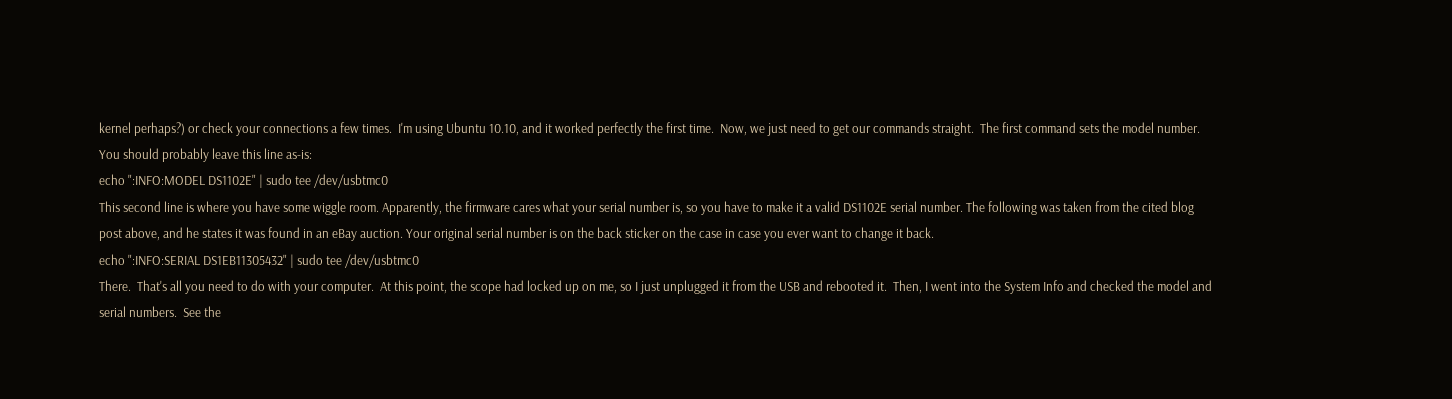kernel perhaps?) or check your connections a few times.  I'm using Ubuntu 10.10, and it worked perfectly the first time.  Now, we just need to get our commands straight.  The first command sets the model number.  You should probably leave this line as-is:
echo ":INFO:MODEL DS1102E" | sudo tee /dev/usbtmc0
This second line is where you have some wiggle room. Apparently, the firmware cares what your serial number is, so you have to make it a valid DS1102E serial number. The following was taken from the cited blog post above, and he states it was found in an eBay auction. Your original serial number is on the back sticker on the case in case you ever want to change it back.
echo ":INFO:SERIAL DS1EB11305432" | sudo tee /dev/usbtmc0
There.  That's all you need to do with your computer.  At this point, the scope had locked up on me, so I just unplugged it from the USB and rebooted it.  Then, I went into the System Info and checked the model and serial numbers.  See the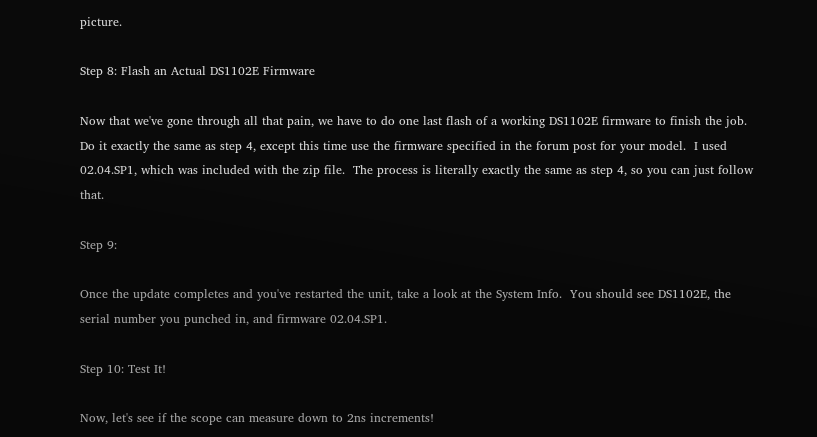picture.

Step 8: Flash an Actual DS1102E Firmware

Now that we've gone through all that pain, we have to do one last flash of a working DS1102E firmware to finish the job.  Do it exactly the same as step 4, except this time use the firmware specified in the forum post for your model.  I used 02.04.SP1, which was included with the zip file.  The process is literally exactly the same as step 4, so you can just follow that.

Step 9:

Once the update completes and you've restarted the unit, take a look at the System Info.  You should see DS1102E, the serial number you punched in, and firmware 02.04.SP1.

Step 10: Test It!

Now, let's see if the scope can measure down to 2ns increments!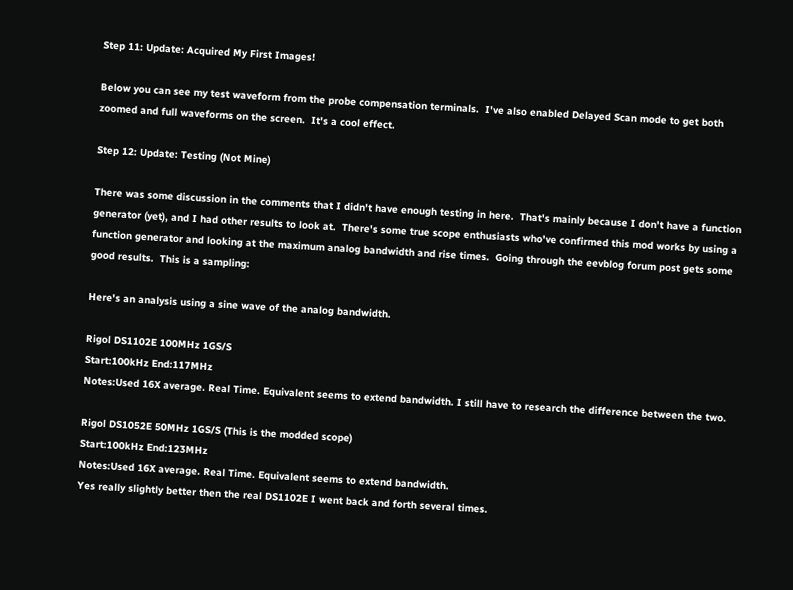Step 11: Update: Acquired My First Images!

Below you can see my test waveform from the probe compensation terminals.  I've also enabled Delayed Scan mode to get both zoomed and full waveforms on the screen.  It's a cool effect.

Step 12: Update: Testing (Not Mine)

There was some discussion in the comments that I didn't have enough testing in here.  That's mainly because I don't have a function generator (yet), and I had other results to look at.  There's some true scope enthusiasts who've confirmed this mod works by using a function generator and looking at the maximum analog bandwidth and rise times.  Going through the eevblog forum post gets some good results.  This is a sampling:

Here's an analysis using a sine wave of the analog bandwidth.

Rigol DS1102E 100MHz 1GS/S
Start:100kHz End:117MHz
Notes:Used 16X average. Real Time. Equivalent seems to extend bandwidth. I still have to research the difference between the two.

Rigol DS1052E 50MHz 1GS/S (This is the modded scope)
Start:100kHz End:123MHz
Notes:Used 16X average. Real Time. Equivalent seems to extend bandwidth.
Yes really slightly better then the real DS1102E I went back and forth several times.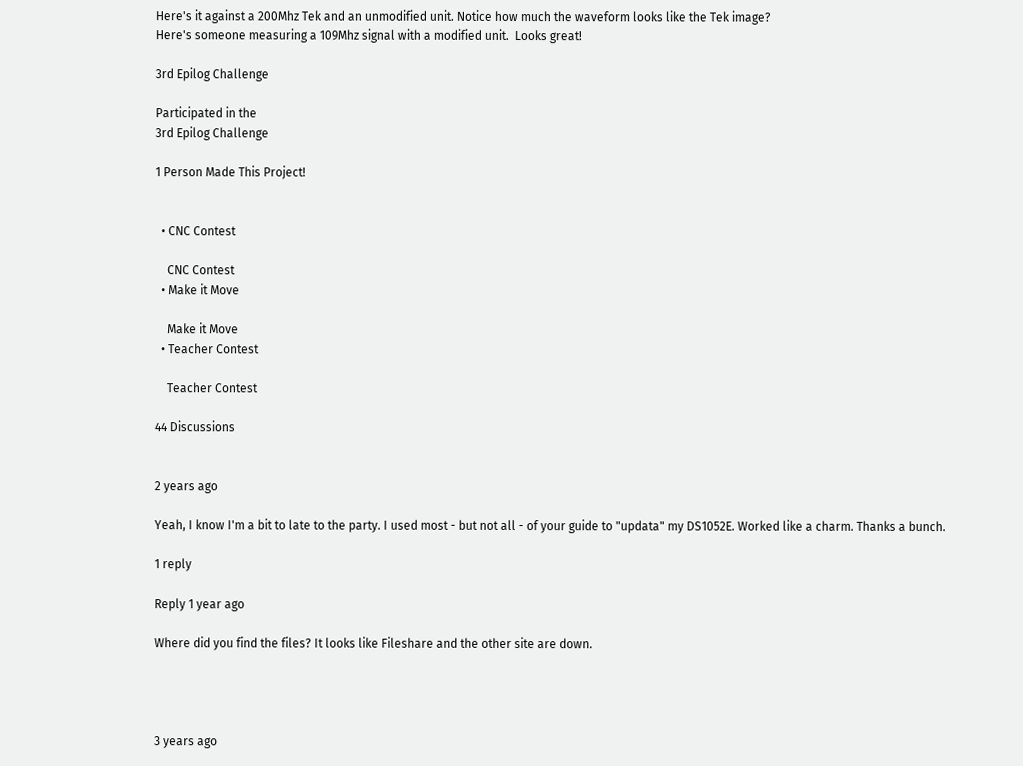Here's it against a 200Mhz Tek and an unmodified unit. Notice how much the waveform looks like the Tek image?
Here's someone measuring a 109Mhz signal with a modified unit.  Looks great!

3rd Epilog Challenge

Participated in the
3rd Epilog Challenge

1 Person Made This Project!


  • CNC Contest

    CNC Contest
  • Make it Move

    Make it Move
  • Teacher Contest

    Teacher Contest

44 Discussions


2 years ago

Yeah, I know I'm a bit to late to the party. I used most - but not all - of your guide to "updata" my DS1052E. Worked like a charm. Thanks a bunch.

1 reply

Reply 1 year ago

Where did you find the files? It looks like Fileshare and the other site are down.




3 years ago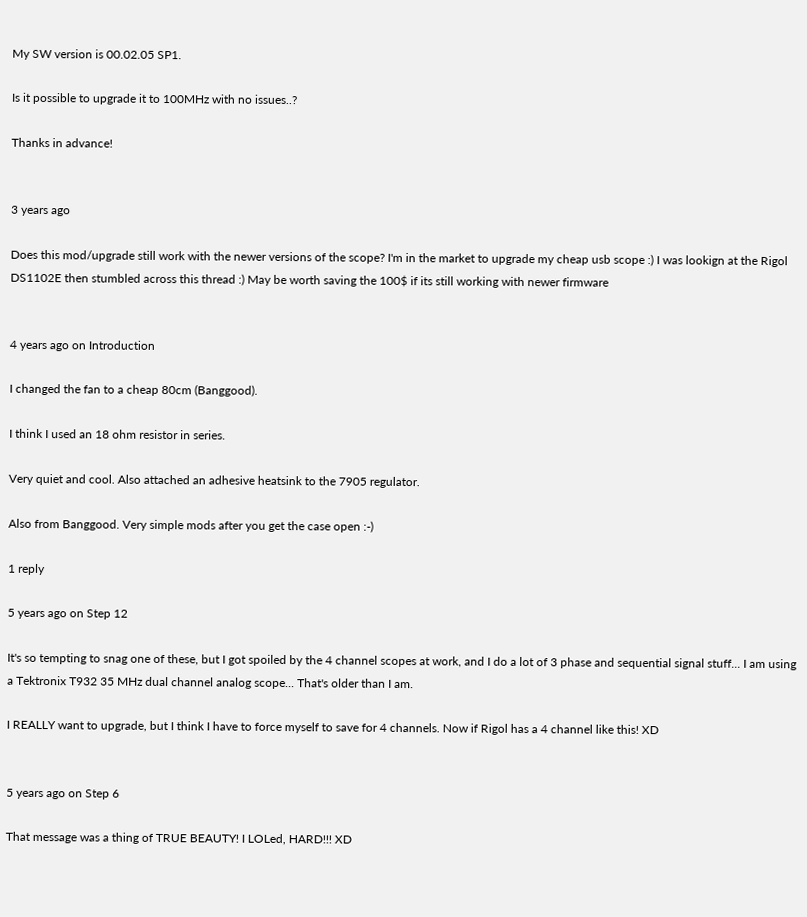My SW version is 00.02.05 SP1.

Is it possible to upgrade it to 100MHz with no issues..?

Thanks in advance!


3 years ago

Does this mod/upgrade still work with the newer versions of the scope? I'm in the market to upgrade my cheap usb scope :) I was lookign at the Rigol DS1102E then stumbled across this thread :) May be worth saving the 100$ if its still working with newer firmware


4 years ago on Introduction

I changed the fan to a cheap 80cm (Banggood).

I think I used an 18 ohm resistor in series.

Very quiet and cool. Also attached an adhesive heatsink to the 7905 regulator.

Also from Banggood. Very simple mods after you get the case open :-)

1 reply

5 years ago on Step 12

It's so tempting to snag one of these, but I got spoiled by the 4 channel scopes at work, and I do a lot of 3 phase and sequential signal stuff... I am using a Tektronix T932 35 MHz dual channel analog scope... That's older than I am.

I REALLY want to upgrade, but I think I have to force myself to save for 4 channels. Now if Rigol has a 4 channel like this! XD


5 years ago on Step 6

That message was a thing of TRUE BEAUTY! I LOLed, HARD!!! XD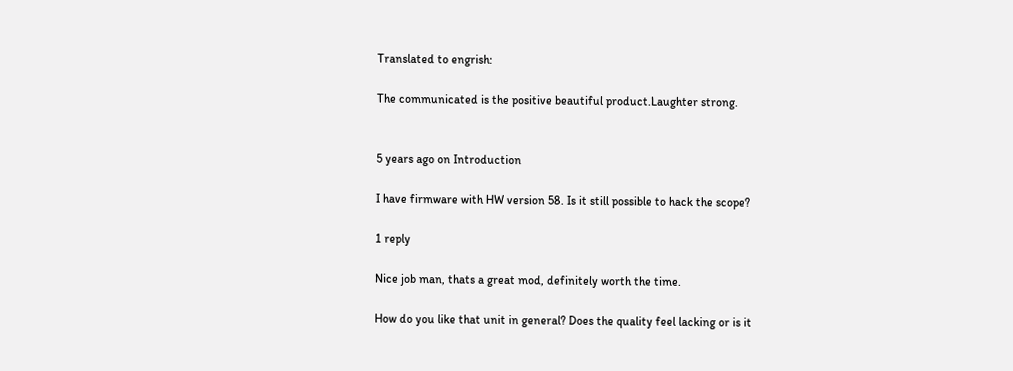Translated to engrish:

The communicated is the positive beautiful product.Laughter strong.


5 years ago on Introduction

I have firmware with HW version 58. Is it still possible to hack the scope?

1 reply

Nice job man, thats a great mod, definitely worth the time.

How do you like that unit in general? Does the quality feel lacking or is it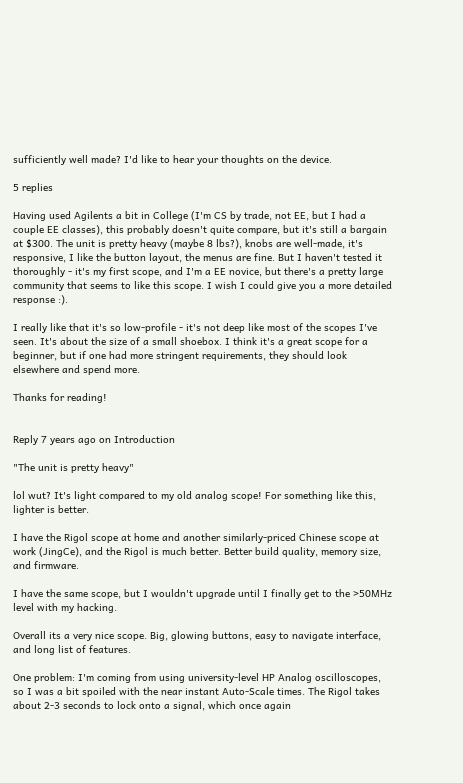sufficiently well made? I'd like to hear your thoughts on the device.

5 replies

Having used Agilents a bit in College (I'm CS by trade, not EE, but I had a couple EE classes), this probably doesn't quite compare, but it's still a bargain at $300. The unit is pretty heavy (maybe 8 lbs?), knobs are well-made, it's responsive, I like the button layout, the menus are fine. But I haven't tested it thoroughly - it's my first scope, and I'm a EE novice, but there's a pretty large community that seems to like this scope. I wish I could give you a more detailed response :).

I really like that it's so low-profile - it's not deep like most of the scopes I've seen. It's about the size of a small shoebox. I think it's a great scope for a beginner, but if one had more stringent requirements, they should look elsewhere and spend more.

Thanks for reading!


Reply 7 years ago on Introduction

"The unit is pretty heavy"

lol wut? It's light compared to my old analog scope! For something like this, lighter is better.

I have the Rigol scope at home and another similarly-priced Chinese scope at work (JingCe), and the Rigol is much better. Better build quality, memory size, and firmware.

I have the same scope, but I wouldn't upgrade until I finally get to the >50MHz level with my hacking.

Overall its a very nice scope. Big, glowing buttons, easy to navigate interface, and long list of features.

One problem: I'm coming from using university-level HP Analog oscilloscopes, so I was a bit spoiled with the near instant Auto-Scale times. The Rigol takes about 2-3 seconds to lock onto a signal, which once again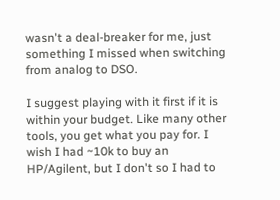wasn't a deal-breaker for me, just something I missed when switching from analog to DSO.

I suggest playing with it first if it is within your budget. Like many other tools, you get what you pay for. I wish I had ~10k to buy an HP/Agilent, but I don't so I had to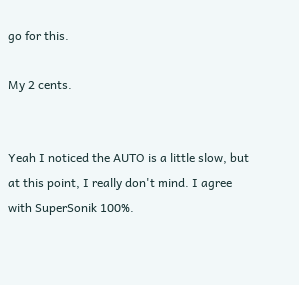go for this.

My 2 cents.


Yeah I noticed the AUTO is a little slow, but at this point, I really don't mind. I agree with SuperSonik 100%.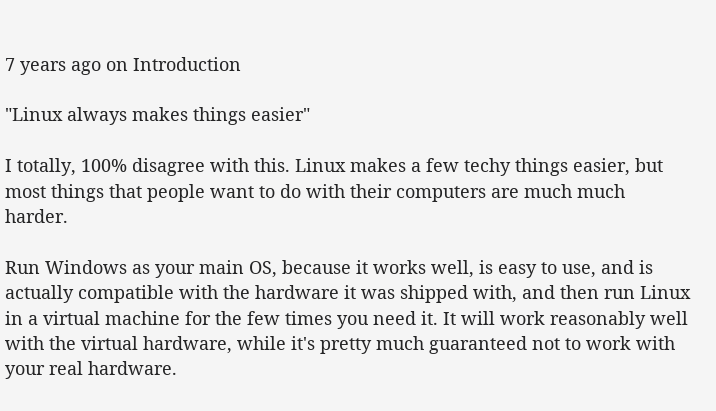7 years ago on Introduction

"Linux always makes things easier"

I totally, 100% disagree with this. Linux makes a few techy things easier, but most things that people want to do with their computers are much much harder.

Run Windows as your main OS, because it works well, is easy to use, and is actually compatible with the hardware it was shipped with, and then run Linux in a virtual machine for the few times you need it. It will work reasonably well with the virtual hardware, while it's pretty much guaranteed not to work with your real hardware.